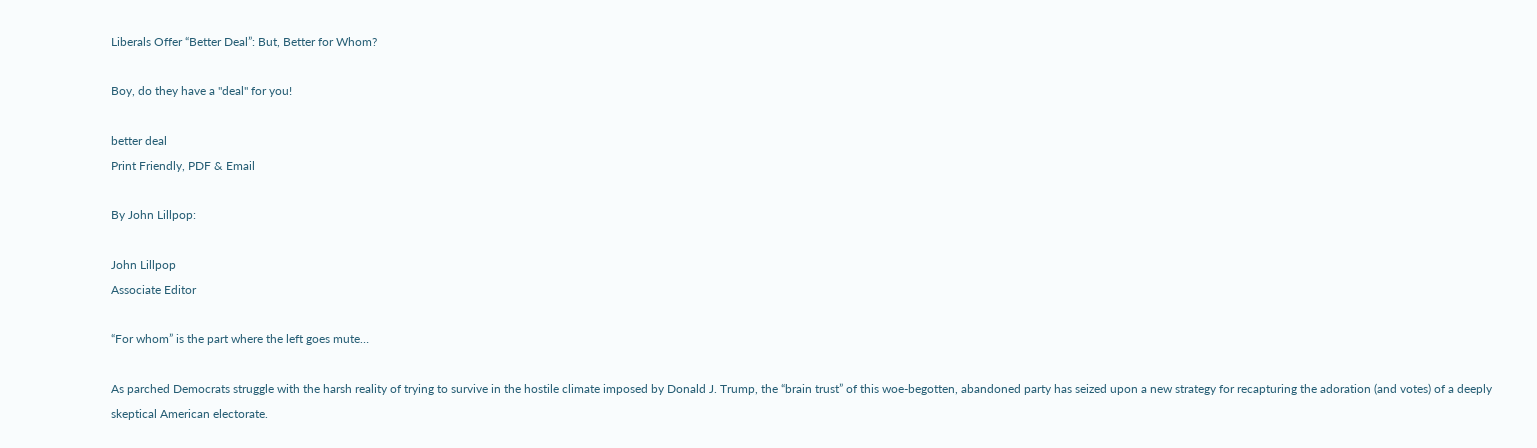Liberals Offer “Better Deal”: But, Better for Whom?

Boy, do they have a "deal" for you!

better deal
Print Friendly, PDF & Email

By John Lillpop:

John Lillpop
Associate Editor

“For whom” is the part where the left goes mute…

As parched Democrats struggle with the harsh reality of trying to survive in the hostile climate imposed by Donald J. Trump, the “brain trust” of this woe-begotten, abandoned party has seized upon a new strategy for recapturing the adoration (and votes) of a deeply skeptical American electorate.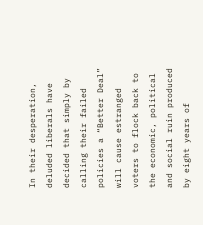In their desperation, deluded liberals have decided that simply by calling their failed policies a “Better Deal” will cause estranged voters to flock back to the economic, political and social ruin produced by eight years of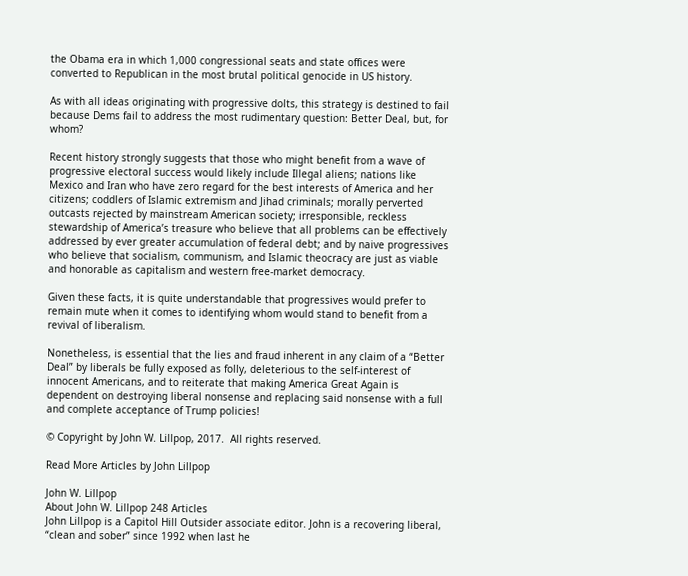the Obama era in which 1,000 congressional seats and state offices were converted to Republican in the most brutal political genocide in US history.

As with all ideas originating with progressive dolts, this strategy is destined to fail because Dems fail to address the most rudimentary question: Better Deal, but, for whom?

Recent history strongly suggests that those who might benefit from a wave of progressive electoral success would likely include Illegal aliens; nations like Mexico and Iran who have zero regard for the best interests of America and her citizens; coddlers of Islamic extremism and Jihad criminals; morally perverted outcasts rejected by mainstream American society; irresponsible, reckless stewardship of America’s treasure who believe that all problems can be effectively addressed by ever greater accumulation of federal debt; and by naive progressives who believe that socialism, communism, and Islamic theocracy are just as viable and honorable as capitalism and western free-market democracy.

Given these facts, it is quite understandable that progressives would prefer to remain mute when it comes to identifying whom would stand to benefit from a revival of liberalism.

Nonetheless, is essential that the lies and fraud inherent in any claim of a “Better Deal” by liberals be fully exposed as folly, deleterious to the self-interest of innocent Americans, and to reiterate that making America Great Again is dependent on destroying liberal nonsense and replacing said nonsense with a full and complete acceptance of Trump policies!

© Copyright by John W. Lillpop, 2017.  All rights reserved.

Read More Articles by John Lillpop

John W. Lillpop
About John W. Lillpop 248 Articles
John Lillpop is a Capitol Hill Outsider associate editor. John is a recovering liberal, “clean and sober” since 1992 when last he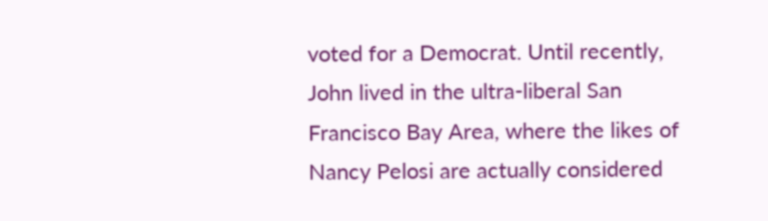voted for a Democrat. Until recently, John lived in the ultra-liberal San Francisco Bay Area, where the likes of Nancy Pelosi are actually considered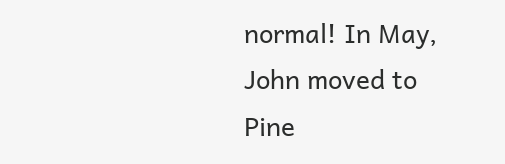normal! In May, John moved to Pine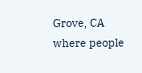Grove, CA where people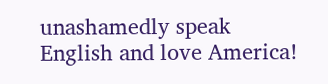unashamedly speak English and love America!